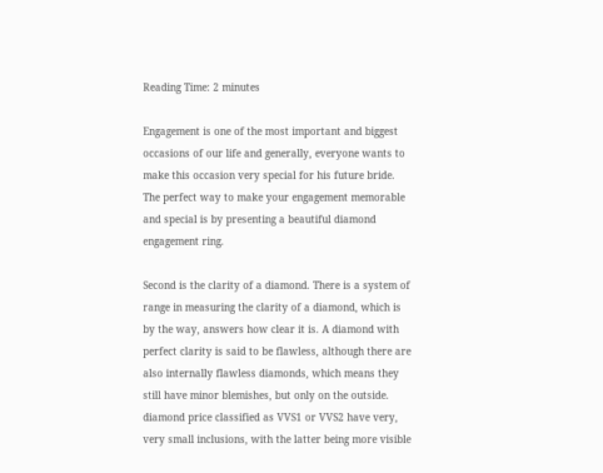Reading Time: 2 minutes

Engagement is one of the most important and biggest occasions of our life and generally, everyone wants to make this occasion very special for his future bride. The perfect way to make your engagement memorable and special is by presenting a beautiful diamond engagement ring.

Second is the clarity of a diamond. There is a system of range in measuring the clarity of a diamond, which is by the way, answers how clear it is. A diamond with perfect clarity is said to be flawless, although there are also internally flawless diamonds, which means they still have minor blemishes, but only on the outside. diamond price classified as VVS1 or VVS2 have very, very small inclusions, with the latter being more visible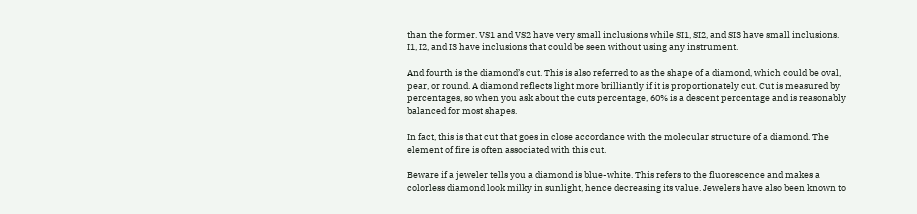than the former. VS1 and VS2 have very small inclusions while SI1, SI2, and SI3 have small inclusions. I1, I2, and I3 have inclusions that could be seen without using any instrument.

And fourth is the diamond’s cut. This is also referred to as the shape of a diamond, which could be oval, pear, or round. A diamond reflects light more brilliantly if it is proportionately cut. Cut is measured by percentages, so when you ask about the cuts percentage, 60% is a descent percentage and is reasonably balanced for most shapes.

In fact, this is that cut that goes in close accordance with the molecular structure of a diamond. The element of fire is often associated with this cut.

Beware if a jeweler tells you a diamond is blue-white. This refers to the fluorescence and makes a colorless diamond look milky in sunlight, hence decreasing its value. Jewelers have also been known to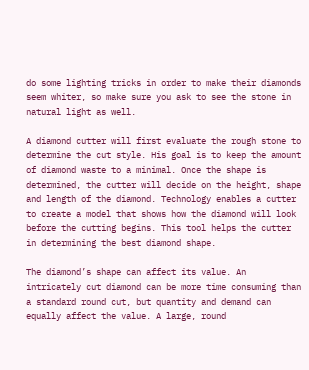do some lighting tricks in order to make their diamonds seem whiter, so make sure you ask to see the stone in natural light as well.

A diamond cutter will first evaluate the rough stone to determine the cut style. His goal is to keep the amount of diamond waste to a minimal. Once the shape is determined, the cutter will decide on the height, shape and length of the diamond. Technology enables a cutter to create a model that shows how the diamond will look before the cutting begins. This tool helps the cutter in determining the best diamond shape.

The diamond’s shape can affect its value. An intricately cut diamond can be more time consuming than a standard round cut, but quantity and demand can equally affect the value. A large, round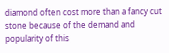diamond often cost more than a fancy cut stone because of the demand and popularity of this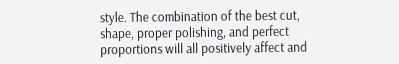style. The combination of the best cut, shape, proper polishing, and perfect proportions will all positively affect and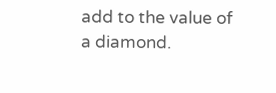add to the value of a diamond.